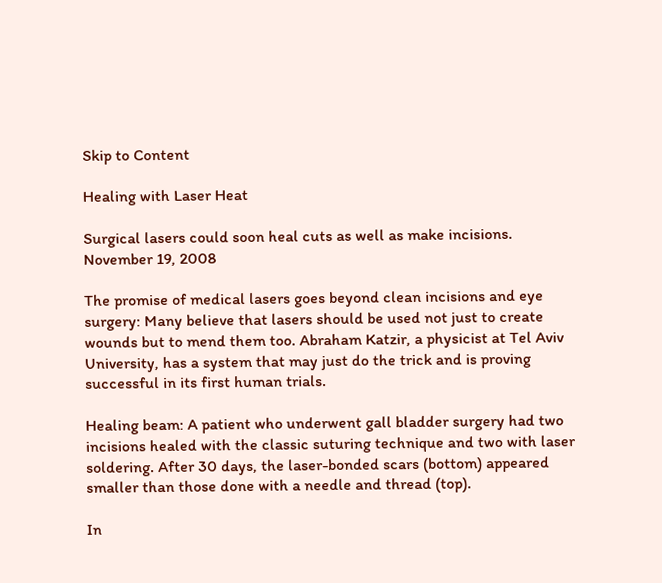Skip to Content

Healing with Laser Heat

Surgical lasers could soon heal cuts as well as make incisions.
November 19, 2008

The promise of medical lasers goes beyond clean incisions and eye surgery: Many believe that lasers should be used not just to create wounds but to mend them too. Abraham Katzir, a physicist at Tel Aviv University, has a system that may just do the trick and is proving successful in its first human trials.

Healing beam: A patient who underwent gall bladder surgery had two incisions healed with the classic suturing technique and two with laser soldering. After 30 days, the laser-bonded scars (bottom) appeared smaller than those done with a needle and thread (top).

In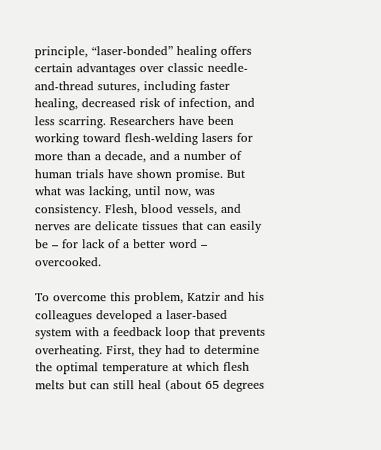principle, “laser-bonded” healing offers certain advantages over classic needle-and-thread sutures, including faster healing, decreased risk of infection, and less scarring. Researchers have been working toward flesh-welding lasers for more than a decade, and a number of human trials have shown promise. But what was lacking, until now, was consistency. Flesh, blood vessels, and nerves are delicate tissues that can easily be – for lack of a better word – overcooked.

To overcome this problem, Katzir and his colleagues developed a laser-based system with a feedback loop that prevents overheating. First, they had to determine the optimal temperature at which flesh melts but can still heal (about 65 degrees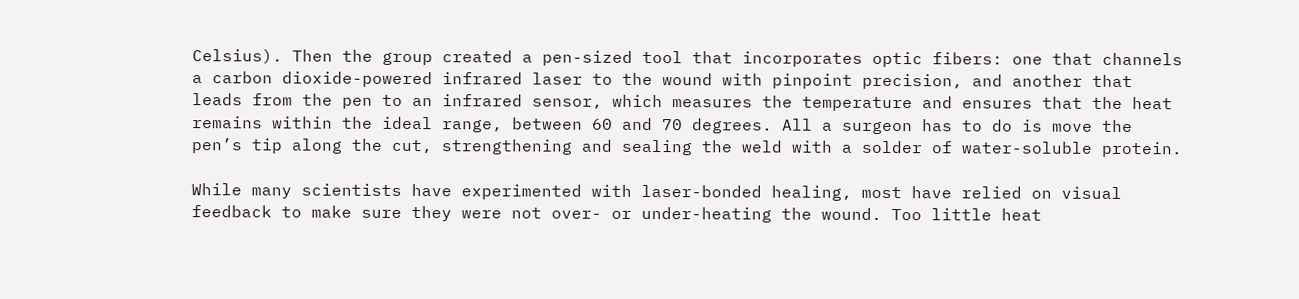Celsius). Then the group created a pen-sized tool that incorporates optic fibers: one that channels a carbon dioxide-powered infrared laser to the wound with pinpoint precision, and another that leads from the pen to an infrared sensor, which measures the temperature and ensures that the heat remains within the ideal range, between 60 and 70 degrees. All a surgeon has to do is move the pen’s tip along the cut, strengthening and sealing the weld with a solder of water-soluble protein.

While many scientists have experimented with laser-bonded healing, most have relied on visual feedback to make sure they were not over- or under-heating the wound. Too little heat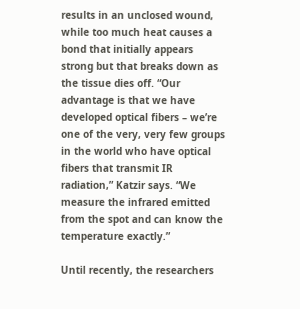results in an unclosed wound, while too much heat causes a bond that initially appears strong but that breaks down as the tissue dies off. “Our advantage is that we have developed optical fibers – we’re one of the very, very few groups in the world who have optical fibers that transmit IR radiation,” Katzir says. “We measure the infrared emitted from the spot and can know the temperature exactly.”

Until recently, the researchers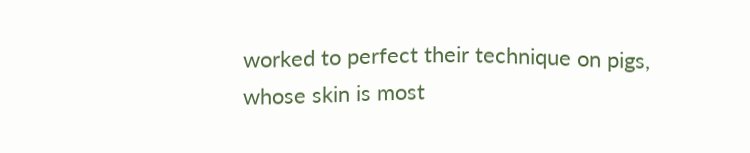worked to perfect their technique on pigs, whose skin is most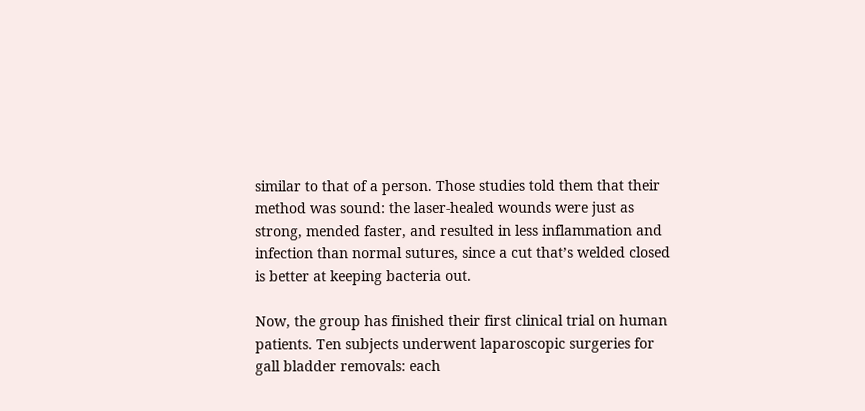similar to that of a person. Those studies told them that their method was sound: the laser-healed wounds were just as strong, mended faster, and resulted in less inflammation and infection than normal sutures, since a cut that’s welded closed is better at keeping bacteria out.

Now, the group has finished their first clinical trial on human patients. Ten subjects underwent laparoscopic surgeries for gall bladder removals: each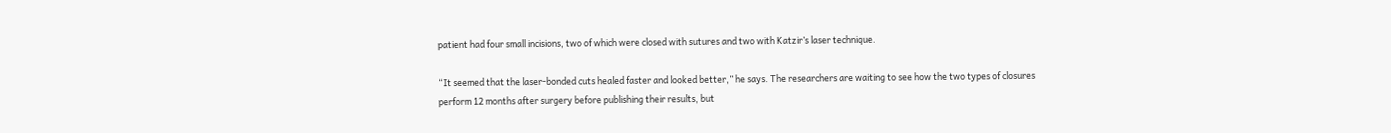patient had four small incisions, two of which were closed with sutures and two with Katzir’s laser technique.

“It seemed that the laser-bonded cuts healed faster and looked better,” he says. The researchers are waiting to see how the two types of closures perform 12 months after surgery before publishing their results, but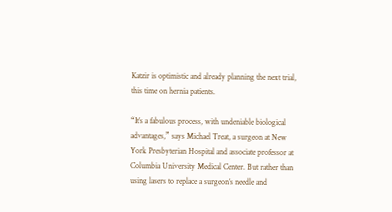Katzir is optimistic and already planning the next trial, this time on hernia patients.

“It’s a fabulous process, with undeniable biological advantages,” says Michael Treat, a surgeon at New York Presbyterian Hospital and associate professor at Columbia University Medical Center. But rather than using lasers to replace a surgeon’s needle and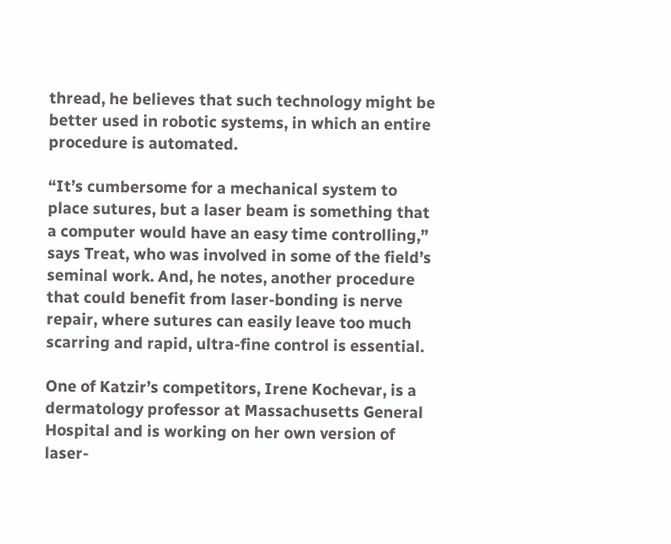thread, he believes that such technology might be better used in robotic systems, in which an entire procedure is automated.

“It’s cumbersome for a mechanical system to place sutures, but a laser beam is something that a computer would have an easy time controlling,” says Treat, who was involved in some of the field’s seminal work. And, he notes, another procedure that could benefit from laser-bonding is nerve repair, where sutures can easily leave too much scarring and rapid, ultra-fine control is essential.

One of Katzir’s competitors, Irene Kochevar, is a dermatology professor at Massachusetts General Hospital and is working on her own version of laser-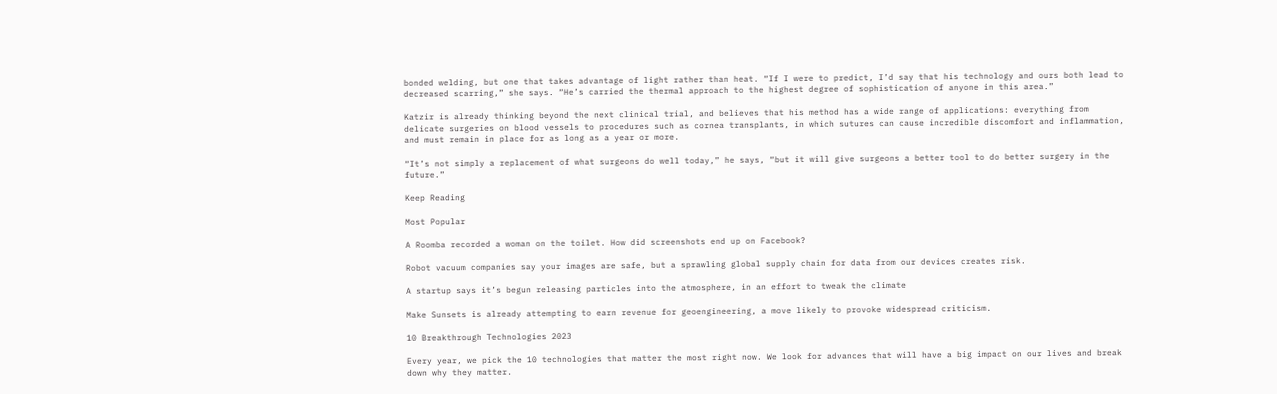bonded welding, but one that takes advantage of light rather than heat. “If I were to predict, I’d say that his technology and ours both lead to decreased scarring,” she says. “He’s carried the thermal approach to the highest degree of sophistication of anyone in this area.”

Katzir is already thinking beyond the next clinical trial, and believes that his method has a wide range of applications: everything from delicate surgeries on blood vessels to procedures such as cornea transplants, in which sutures can cause incredible discomfort and inflammation, and must remain in place for as long as a year or more.

“It’s not simply a replacement of what surgeons do well today,” he says, “but it will give surgeons a better tool to do better surgery in the future.”

Keep Reading

Most Popular

A Roomba recorded a woman on the toilet. How did screenshots end up on Facebook?

Robot vacuum companies say your images are safe, but a sprawling global supply chain for data from our devices creates risk.

A startup says it’s begun releasing particles into the atmosphere, in an effort to tweak the climate

Make Sunsets is already attempting to earn revenue for geoengineering, a move likely to provoke widespread criticism.

10 Breakthrough Technologies 2023

Every year, we pick the 10 technologies that matter the most right now. We look for advances that will have a big impact on our lives and break down why they matter.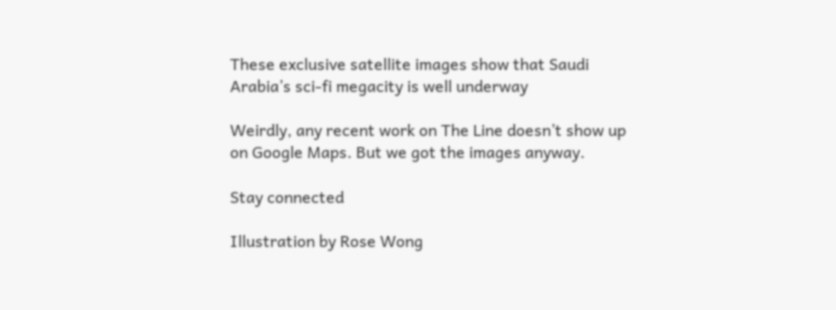These exclusive satellite images show that Saudi Arabia’s sci-fi megacity is well underway

Weirdly, any recent work on The Line doesn’t show up on Google Maps. But we got the images anyway.

Stay connected

Illustration by Rose Wong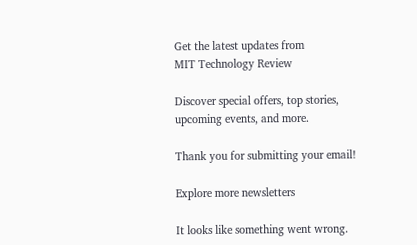Get the latest updates from
MIT Technology Review

Discover special offers, top stories, upcoming events, and more.

Thank you for submitting your email!

Explore more newsletters

It looks like something went wrong.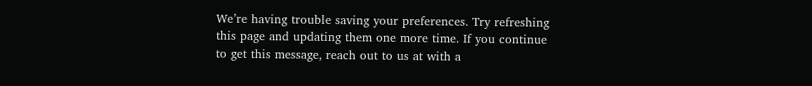We’re having trouble saving your preferences. Try refreshing this page and updating them one more time. If you continue to get this message, reach out to us at with a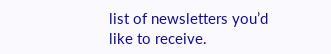list of newsletters you’d like to receive.